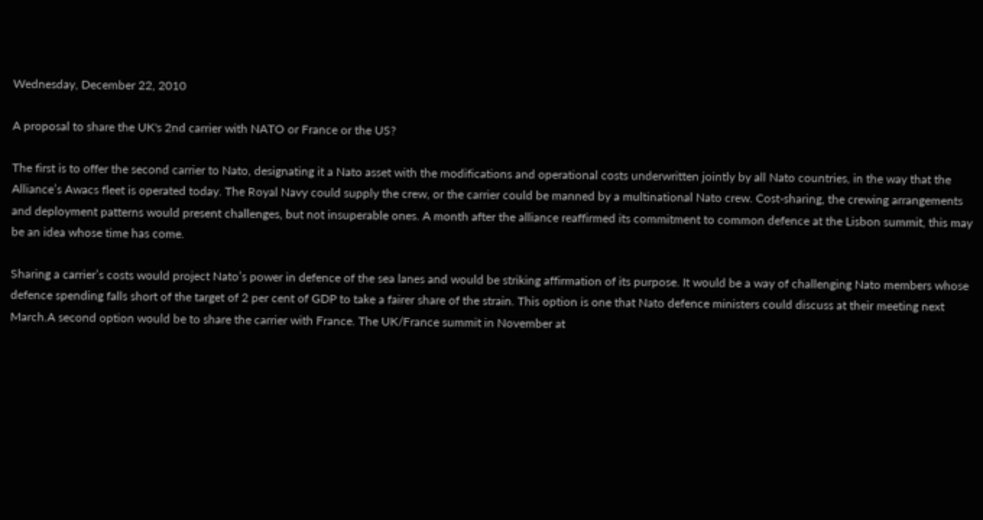Wednesday, December 22, 2010

A proposal to share the UK's 2nd carrier with NATO or France or the US?

The first is to offer the second carrier to Nato, designating it a Nato asset with the modifications and operational costs underwritten jointly by all Nato countries, in the way that the Alliance’s Awacs fleet is operated today. The Royal Navy could supply the crew, or the carrier could be manned by a multinational Nato crew. Cost-sharing, the crewing arrangements and deployment patterns would present challenges, but not insuperable ones. A month after the alliance reaffirmed its commitment to common defence at the Lisbon summit, this may be an idea whose time has come.

Sharing a carrier’s costs would project Nato’s power in defence of the sea lanes and would be striking affirmation of its purpose. It would be a way of challenging Nato members whose defence spending falls short of the target of 2 per cent of GDP to take a fairer share of the strain. This option is one that Nato defence ministers could discuss at their meeting next March.A second option would be to share the carrier with France. The UK/France summit in November at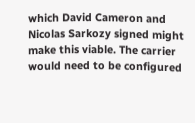which David Cameron and Nicolas Sarkozy signed might make this viable. The carrier would need to be configured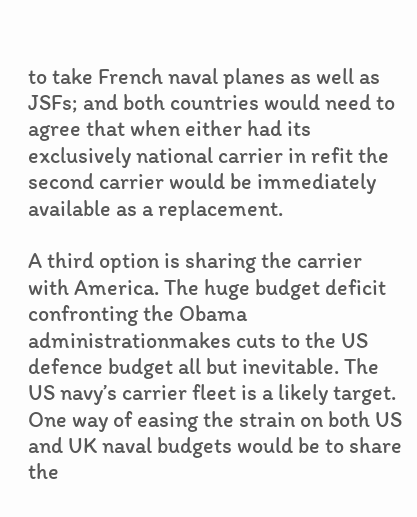to take French naval planes as well as JSFs; and both countries would need to agree that when either had its exclusively national carrier in refit the second carrier would be immediately available as a replacement.

A third option is sharing the carrier with America. The huge budget deficit confronting the Obama administrationmakes cuts to the US defence budget all but inevitable. The US navy’s carrier fleet is a likely target. One way of easing the strain on both US and UK naval budgets would be to share the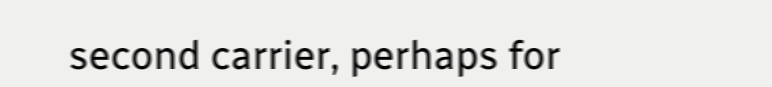second carrier, perhaps for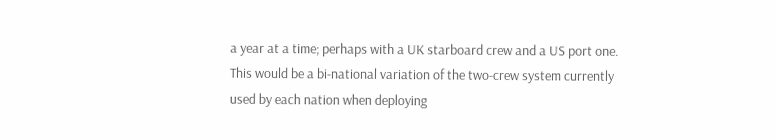a year at a time; perhaps with a UK starboard crew and a US port one. This would be a bi-national variation of the two-crew system currently used by each nation when deploying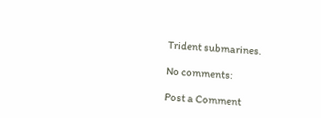Trident submarines.

No comments:

Post a Comment